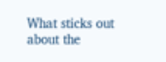What sticks out about the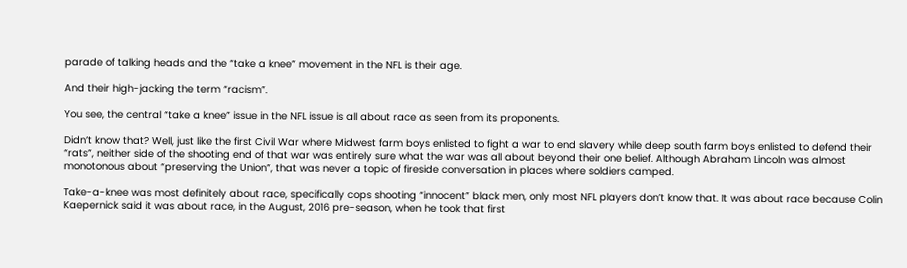parade of talking heads and the “take a knee” movement in the NFL is their age.

And their high-jacking the term “racism”.

You see, the central “take a knee” issue in the NFL issue is all about race as seen from its proponents.

Didn’t know that? Well, just like the first Civil War where Midwest farm boys enlisted to fight a war to end slavery while deep south farm boys enlisted to defend their “rats”, neither side of the shooting end of that war was entirely sure what the war was all about beyond their one belief. Although Abraham Lincoln was almost monotonous about “preserving the Union”, that was never a topic of fireside conversation in places where soldiers camped.

Take-a-knee was most definitely about race, specifically cops shooting “innocent” black men, only most NFL players don’t know that. It was about race because Colin Kaepernick said it was about race, in the August, 2016 pre-season, when he took that first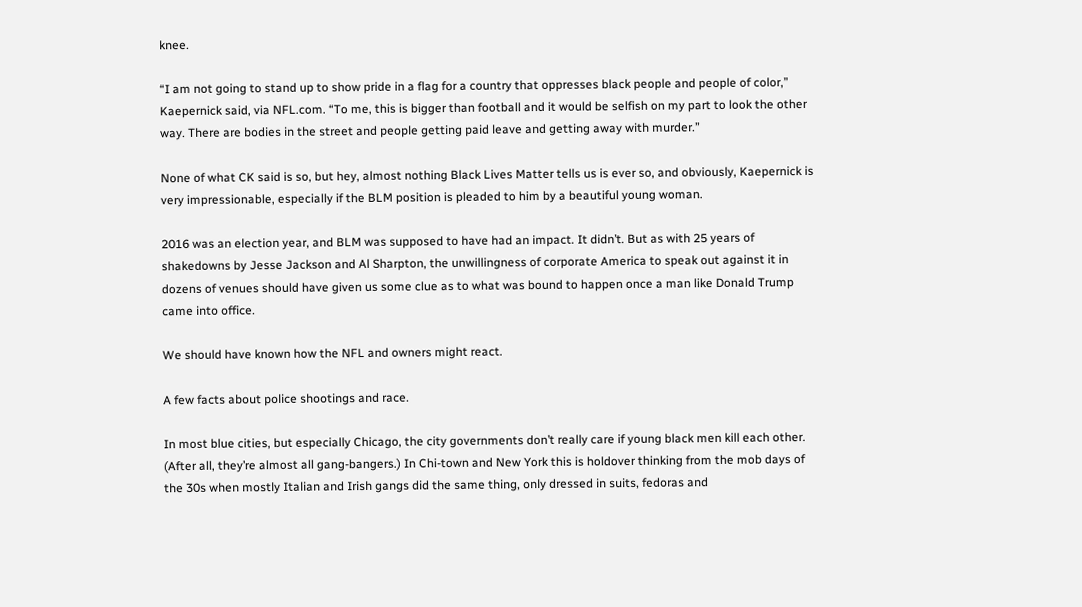knee.

“I am not going to stand up to show pride in a flag for a country that oppresses black people and people of color,” Kaepernick said, via NFL.com. “To me, this is bigger than football and it would be selfish on my part to look the other way. There are bodies in the street and people getting paid leave and getting away with murder.”

None of what CK said is so, but hey, almost nothing Black Lives Matter tells us is ever so, and obviously, Kaepernick is very impressionable, especially if the BLM position is pleaded to him by a beautiful young woman.

2016 was an election year, and BLM was supposed to have had an impact. It didn’t. But as with 25 years of shakedowns by Jesse Jackson and Al Sharpton, the unwillingness of corporate America to speak out against it in dozens of venues should have given us some clue as to what was bound to happen once a man like Donald Trump came into office.

We should have known how the NFL and owners might react.

A few facts about police shootings and race.

In most blue cities, but especially Chicago, the city governments don’t really care if young black men kill each other. (After all, they’re almost all gang-bangers.) In Chi-town and New York this is holdover thinking from the mob days of the 30s when mostly Italian and Irish gangs did the same thing, only dressed in suits, fedoras and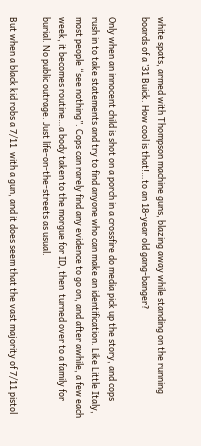white spats, armed with Thompson machine guns, blazing away while standing on the running boards of a ’31 Buick. How cool is that!…to an 18-year old gang-banger?

Only when an innocent child is shot on a porch in a crossfire do media pick up the story, and cops rush in to take statements and try to find anyone who can make an identification. Like Little Italy, most people “see nothing”. Cops can rarely find any evidence to go on, and after awhile, a few each week, it becomes routine…a body taken to the morgue for ID, then  turned over to a family for burial. No public outrage. Just life-on-the-streets as usual.

But when a black kid robs a 7/11  with a gun, and it does seem that the vast majority of 7/11 pistol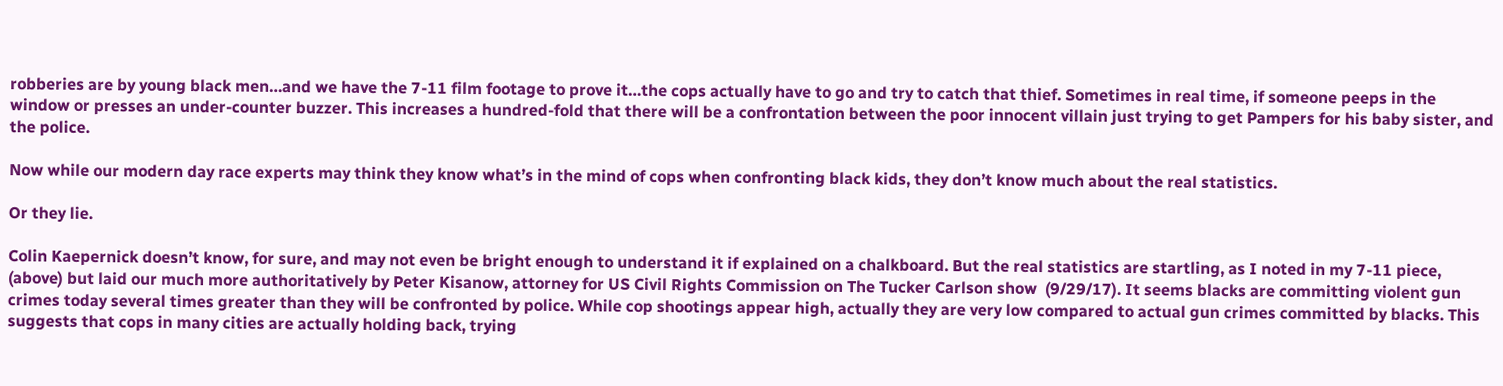robberies are by young black men…and we have the 7-11 film footage to prove it…the cops actually have to go and try to catch that thief. Sometimes in real time, if someone peeps in the window or presses an under-counter buzzer. This increases a hundred-fold that there will be a confrontation between the poor innocent villain just trying to get Pampers for his baby sister, and the police.

Now while our modern day race experts may think they know what’s in the mind of cops when confronting black kids, they don’t know much about the real statistics.

Or they lie.

Colin Kaepernick doesn’t know, for sure, and may not even be bright enough to understand it if explained on a chalkboard. But the real statistics are startling, as I noted in my 7-11 piece, (above) but laid our much more authoritatively by Peter Kisanow, attorney for US Civil Rights Commission on The Tucker Carlson show  (9/29/17). It seems blacks are committing violent gun crimes today several times greater than they will be confronted by police. While cop shootings appear high, actually they are very low compared to actual gun crimes committed by blacks. This suggests that cops in many cities are actually holding back, trying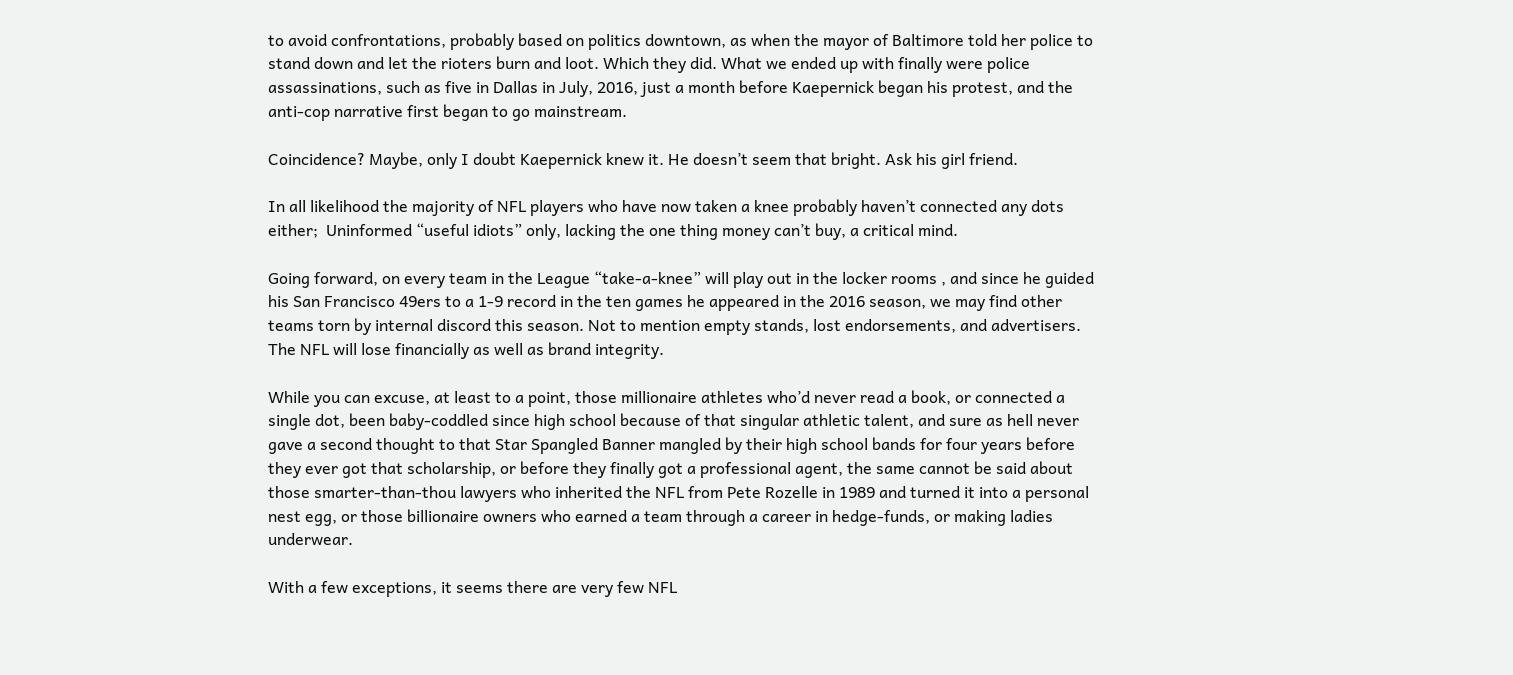to avoid confrontations, probably based on politics downtown, as when the mayor of Baltimore told her police to stand down and let the rioters burn and loot. Which they did. What we ended up with finally were police assassinations, such as five in Dallas in July, 2016, just a month before Kaepernick began his protest, and the anti-cop narrative first began to go mainstream.

Coincidence? Maybe, only I doubt Kaepernick knew it. He doesn’t seem that bright. Ask his girl friend.

In all likelihood the majority of NFL players who have now taken a knee probably haven’t connected any dots either;  Uninformed “useful idiots” only, lacking the one thing money can’t buy, a critical mind.

Going forward, on every team in the League “take-a-knee” will play out in the locker rooms , and since he guided his San Francisco 49ers to a 1-9 record in the ten games he appeared in the 2016 season, we may find other teams torn by internal discord this season. Not to mention empty stands, lost endorsements, and advertisers. The NFL will lose financially as well as brand integrity.

While you can excuse, at least to a point, those millionaire athletes who’d never read a book, or connected a single dot, been baby-coddled since high school because of that singular athletic talent, and sure as hell never gave a second thought to that Star Spangled Banner mangled by their high school bands for four years before they ever got that scholarship, or before they finally got a professional agent, the same cannot be said about those smarter-than-thou lawyers who inherited the NFL from Pete Rozelle in 1989 and turned it into a personal nest egg, or those billionaire owners who earned a team through a career in hedge-funds, or making ladies underwear.

With a few exceptions, it seems there are very few NFL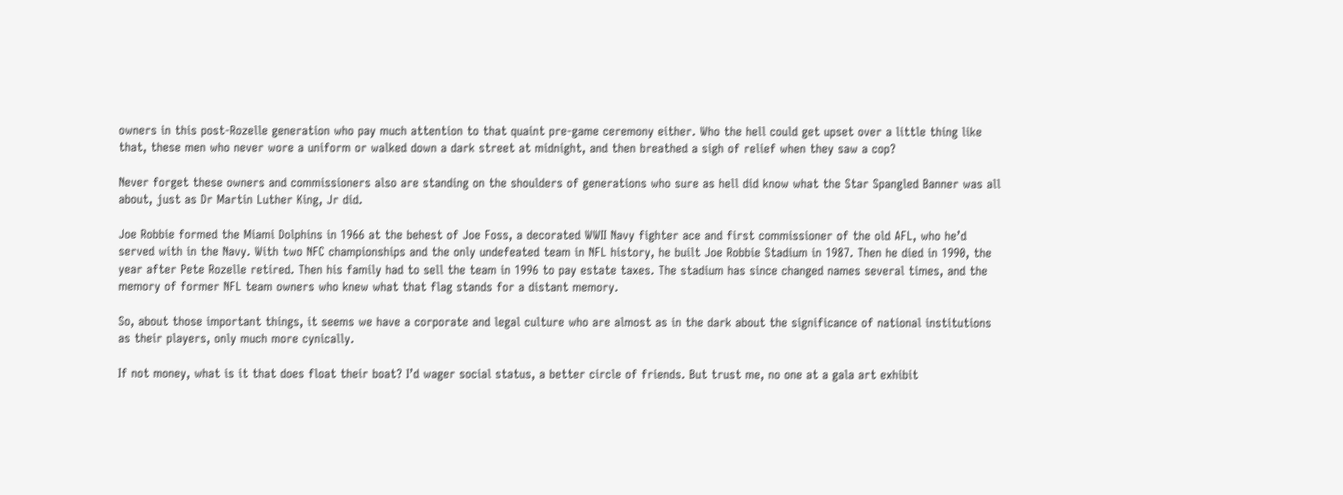owners in this post-Rozelle generation who pay much attention to that quaint pre-game ceremony either. Who the hell could get upset over a little thing like that, these men who never wore a uniform or walked down a dark street at midnight, and then breathed a sigh of relief when they saw a cop?

Never forget these owners and commissioners also are standing on the shoulders of generations who sure as hell did know what the Star Spangled Banner was all about, just as Dr Martin Luther King, Jr did.

Joe Robbie formed the Miami Dolphins in 1966 at the behest of Joe Foss, a decorated WWII Navy fighter ace and first commissioner of the old AFL, who he’d served with in the Navy. With two NFC championships and the only undefeated team in NFL history, he built Joe Robbie Stadium in 1987. Then he died in 1990, the year after Pete Rozelle retired. Then his family had to sell the team in 1996 to pay estate taxes. The stadium has since changed names several times, and the memory of former NFL team owners who knew what that flag stands for a distant memory.

So, about those important things, it seems we have a corporate and legal culture who are almost as in the dark about the significance of national institutions as their players, only much more cynically.

If not money, what is it that does float their boat? I’d wager social status, a better circle of friends. But trust me, no one at a gala art exhibit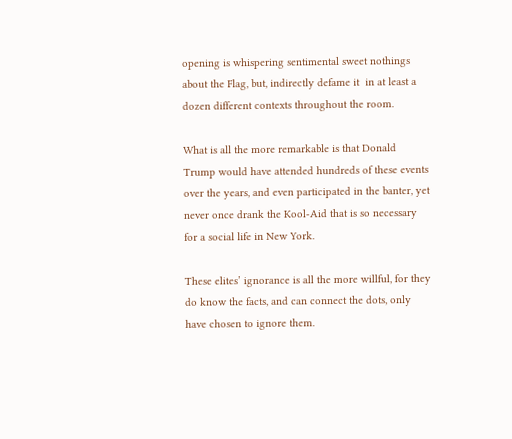opening is whispering sentimental sweet nothings about the Flag, but, indirectly defame it  in at least a dozen different contexts throughout the room.

What is all the more remarkable is that Donald Trump would have attended hundreds of these events over the years, and even participated in the banter, yet never once drank the Kool-Aid that is so necessary for a social life in New York.

These elites’ ignorance is all the more willful, for they do know the facts, and can connect the dots, only have chosen to ignore them.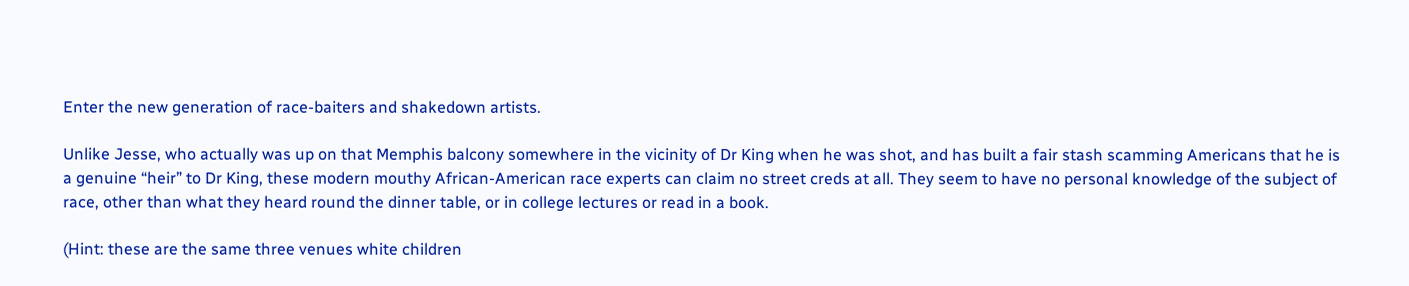Enter the new generation of race-baiters and shakedown artists.

Unlike Jesse, who actually was up on that Memphis balcony somewhere in the vicinity of Dr King when he was shot, and has built a fair stash scamming Americans that he is a genuine “heir” to Dr King, these modern mouthy African-American race experts can claim no street creds at all. They seem to have no personal knowledge of the subject of race, other than what they heard round the dinner table, or in college lectures or read in a book.

(Hint: these are the same three venues white children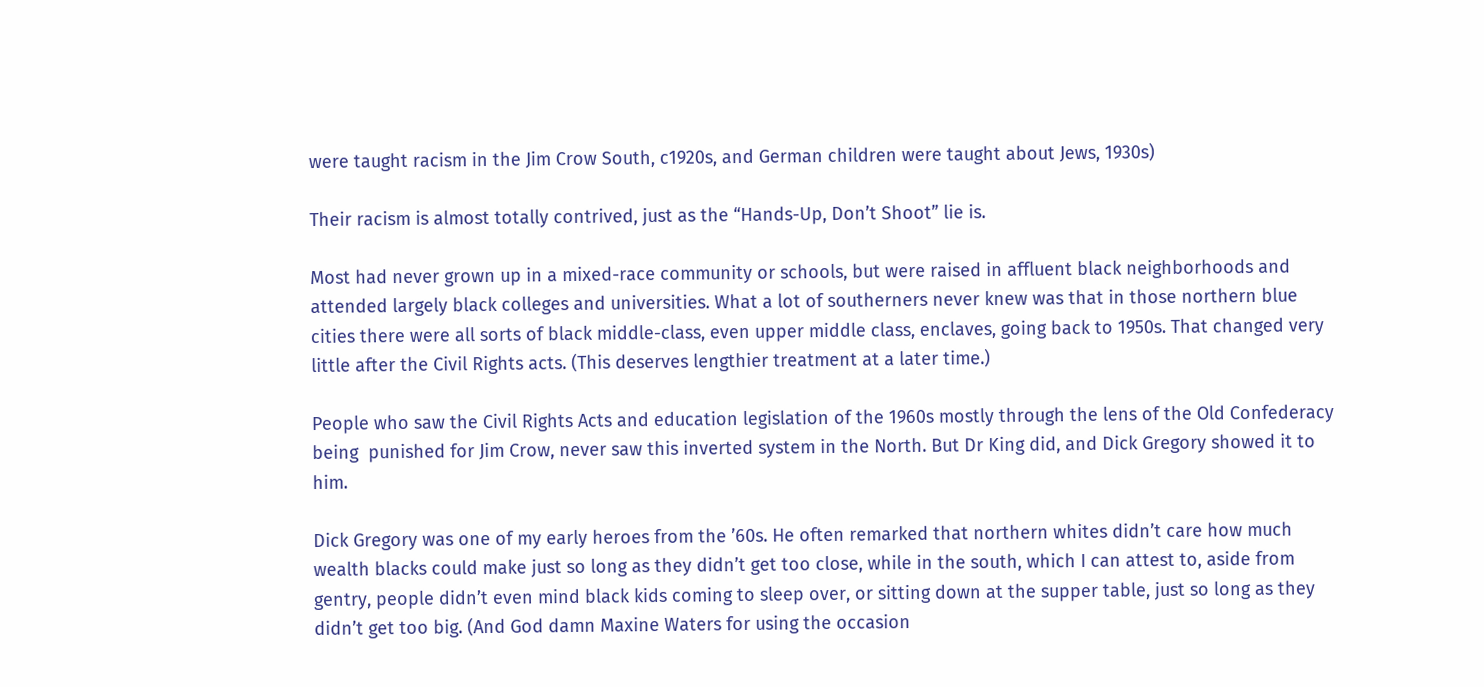were taught racism in the Jim Crow South, c1920s, and German children were taught about Jews, 1930s)

Their racism is almost totally contrived, just as the “Hands-Up, Don’t Shoot” lie is.

Most had never grown up in a mixed-race community or schools, but were raised in affluent black neighborhoods and attended largely black colleges and universities. What a lot of southerners never knew was that in those northern blue cities there were all sorts of black middle-class, even upper middle class, enclaves, going back to 1950s. That changed very little after the Civil Rights acts. (This deserves lengthier treatment at a later time.)

People who saw the Civil Rights Acts and education legislation of the 1960s mostly through the lens of the Old Confederacy being  punished for Jim Crow, never saw this inverted system in the North. But Dr King did, and Dick Gregory showed it to him.

Dick Gregory was one of my early heroes from the ’60s. He often remarked that northern whites didn’t care how much wealth blacks could make just so long as they didn’t get too close, while in the south, which I can attest to, aside from gentry, people didn’t even mind black kids coming to sleep over, or sitting down at the supper table, just so long as they didn’t get too big. (And God damn Maxine Waters for using the occasion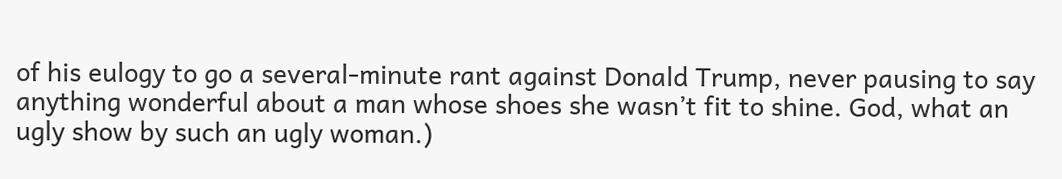of his eulogy to go a several-minute rant against Donald Trump, never pausing to say anything wonderful about a man whose shoes she wasn’t fit to shine. God, what an ugly show by such an ugly woman.)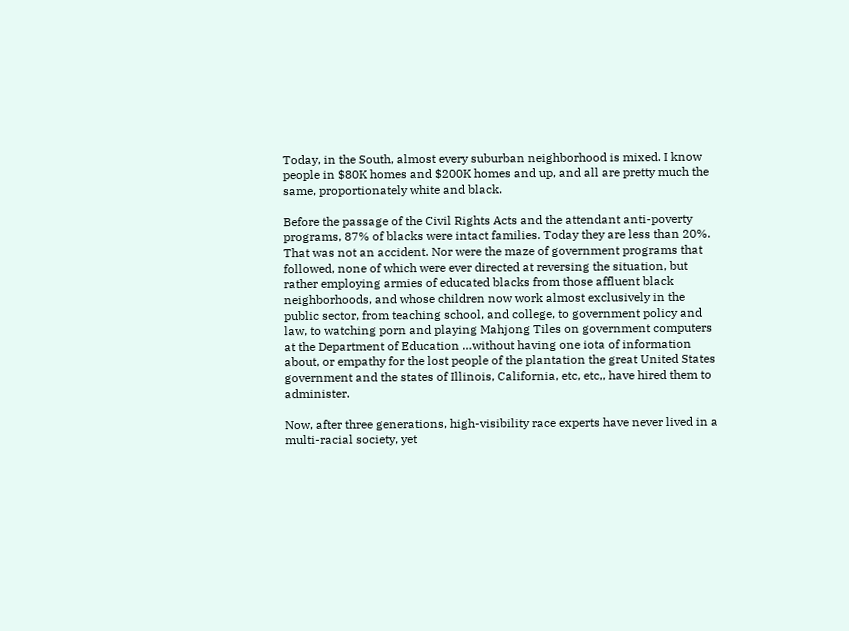Today, in the South, almost every suburban neighborhood is mixed. I know people in $80K homes and $200K homes and up, and all are pretty much the same, proportionately white and black.

Before the passage of the Civil Rights Acts and the attendant anti-poverty programs, 87% of blacks were intact families. Today they are less than 20%. That was not an accident. Nor were the maze of government programs that followed, none of which were ever directed at reversing the situation, but rather employing armies of educated blacks from those affluent black neighborhoods, and whose children now work almost exclusively in the public sector, from teaching school, and college, to government policy and law, to watching porn and playing Mahjong Tiles on government computers at the Department of Education …without having one iota of information about, or empathy for the lost people of the plantation the great United States government and the states of Illinois, California, etc, etc,, have hired them to administer.

Now, after three generations, high-visibility race experts have never lived in a multi-racial society, yet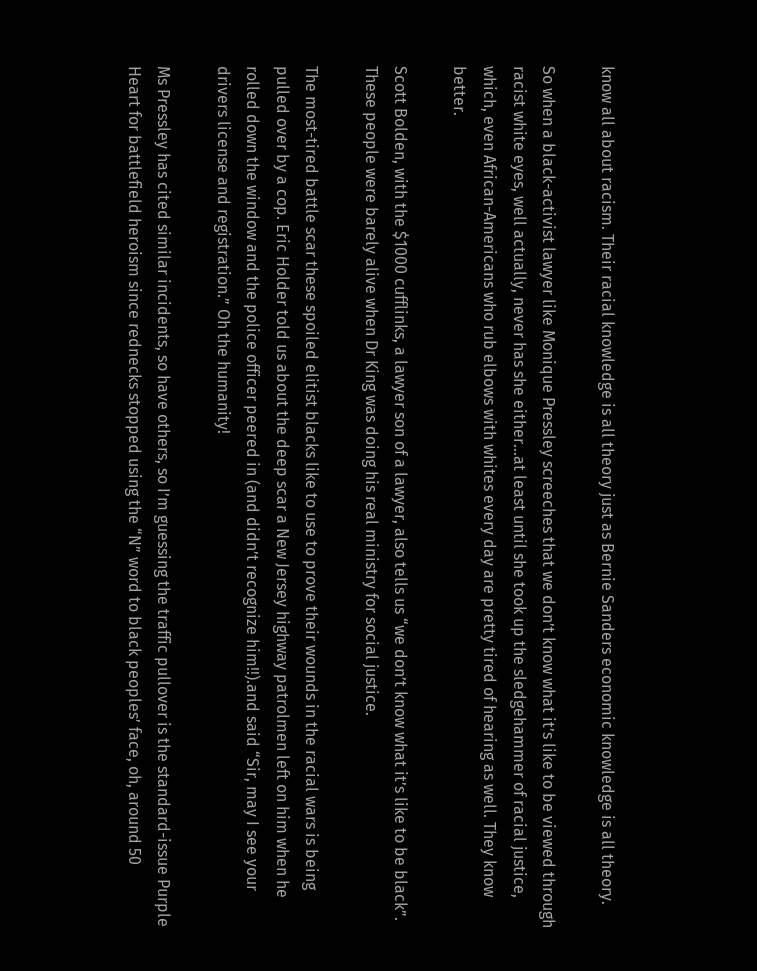know all about racism. Their racial knowledge is all theory just as Bernie Sanders economic knowledge is all theory.

So when a black-activist lawyer like Monique Pressley screeches that we don’t know what it’s like to be viewed through racist white eyes, well actually, never has she either…at least until she took up the sledgehammer of racial justice, which, even African-Americans who rub elbows with whites every day are pretty tired of hearing as well. They know better.

Scott Bolden, with the $1000 cufflinks, a lawyer son of a lawyer, also tells us “we don’t know what it’s like to be black”. These people were barely alive when Dr King was doing his real ministry for social justice.

The most-tired battle scar these spoiled elitist blacks like to use to prove their wounds in the racial wars is being pulled over by a cop. Eric Holder told us about the deep scar a New Jersey highway patrolmen left on him when he rolled down the window and the police officer peered in (and didn’t recognize him!!).and said “Sir, may I see your drivers license and registration.” Oh the humanity!

Ms Pressley has cited similar incidents, so have others, so I’m guessing the traffic pullover is the standard-issue Purple Heart for battlefield heroism since rednecks stopped using the “N” word to black peoples’ face, oh, around 50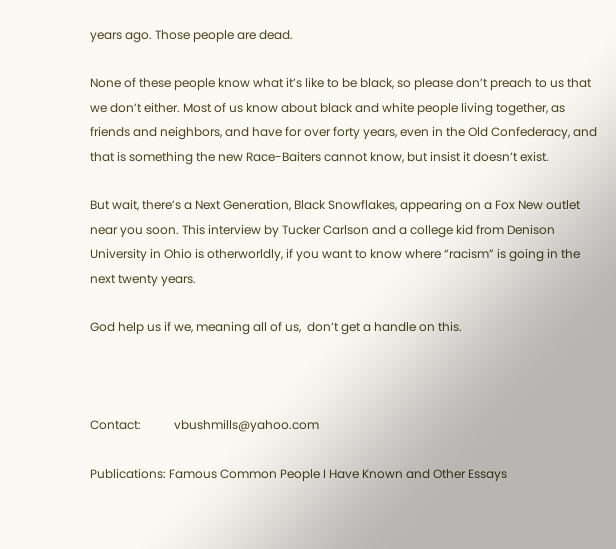years ago. Those people are dead.

None of these people know what it’s like to be black, so please don’t preach to us that we don’t either. Most of us know about black and white people living together, as friends and neighbors, and have for over forty years, even in the Old Confederacy, and that is something the new Race-Baiters cannot know, but insist it doesn’t exist.

But wait, there’s a Next Generation, Black Snowflakes, appearing on a Fox New outlet near you soon. This interview by Tucker Carlson and a college kid from Denison University in Ohio is otherworldly, if you want to know where “racism” is going in the next twenty years.

God help us if we, meaning all of us,  don’t get a handle on this.



Contact:           vbushmills@yahoo.com

Publications: Famous Common People I Have Known and Other Essays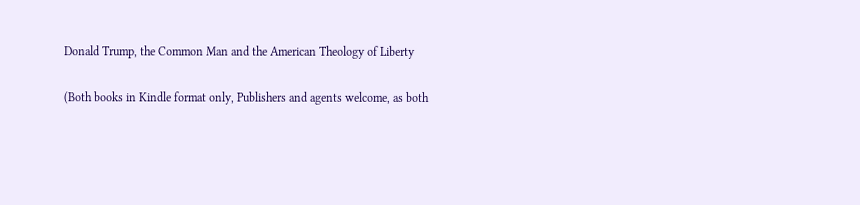Donald Trump, the Common Man and the American Theology of Liberty

(Both books in Kindle format only, Publishers and agents welcome, as both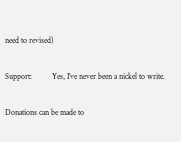need to revised)

Support:          Yes, I’ve never been a nickel to write.

Donations can be made to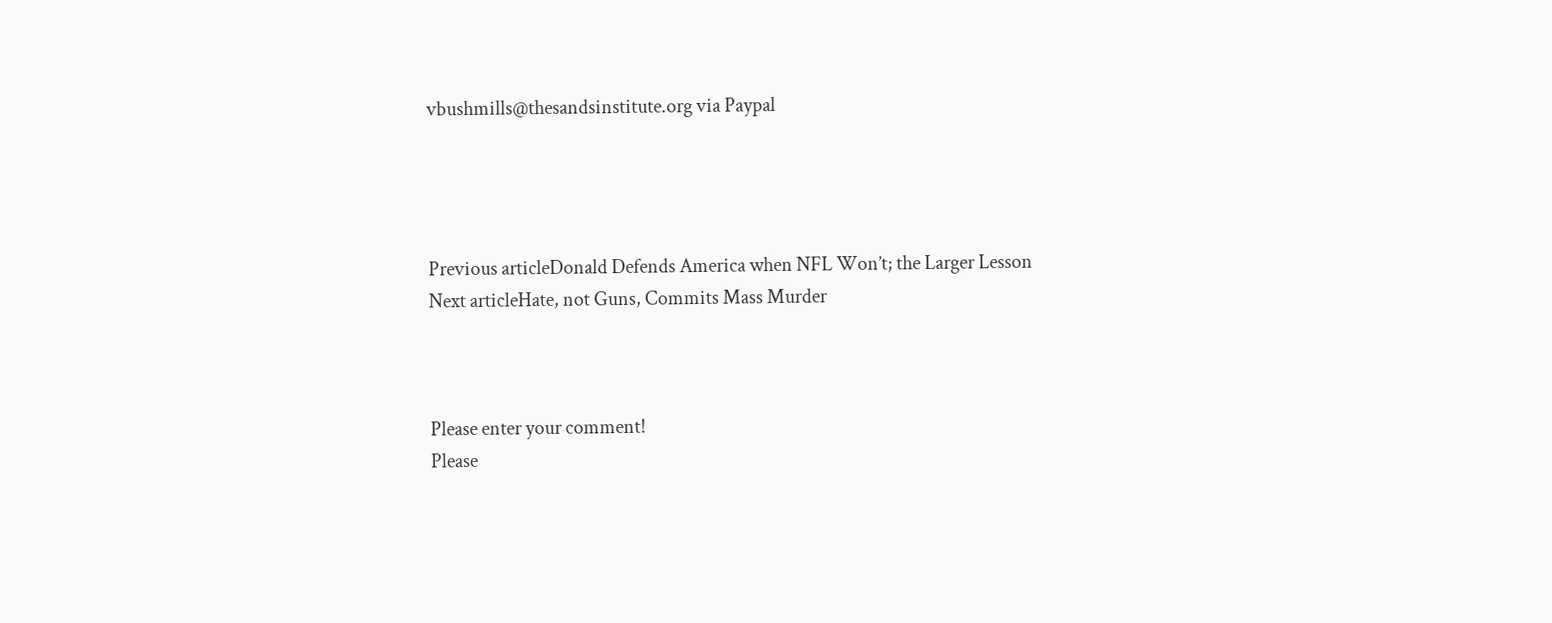vbushmills@thesandsinstitute.org via Paypal




Previous articleDonald Defends America when NFL Won’t; the Larger Lesson
Next articleHate, not Guns, Commits Mass Murder



Please enter your comment!
Please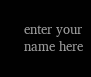enter your name here